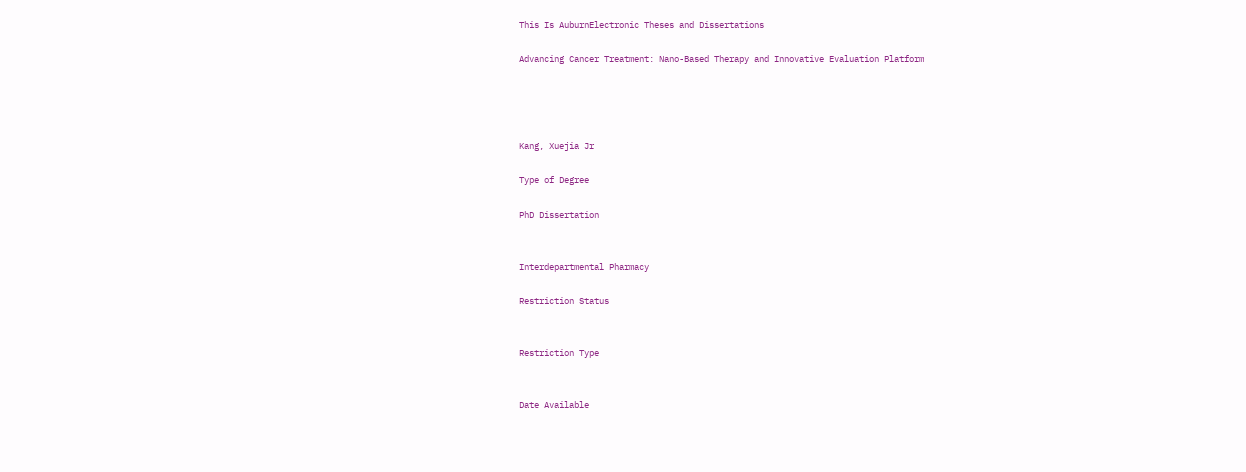This Is AuburnElectronic Theses and Dissertations

Advancing Cancer Treatment: Nano-Based Therapy and Innovative Evaluation Platform




Kang, Xuejia Jr

Type of Degree

PhD Dissertation


Interdepartmental Pharmacy

Restriction Status


Restriction Type


Date Available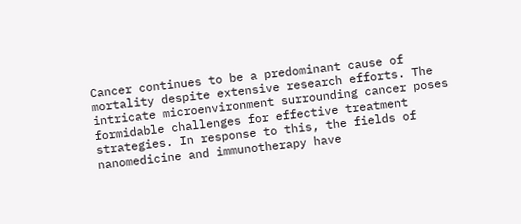Cancer continues to be a predominant cause of mortality despite extensive research efforts. The intricate microenvironment surrounding cancer poses formidable challenges for effective treatment strategies. In response to this, the fields of nanomedicine and immunotherapy have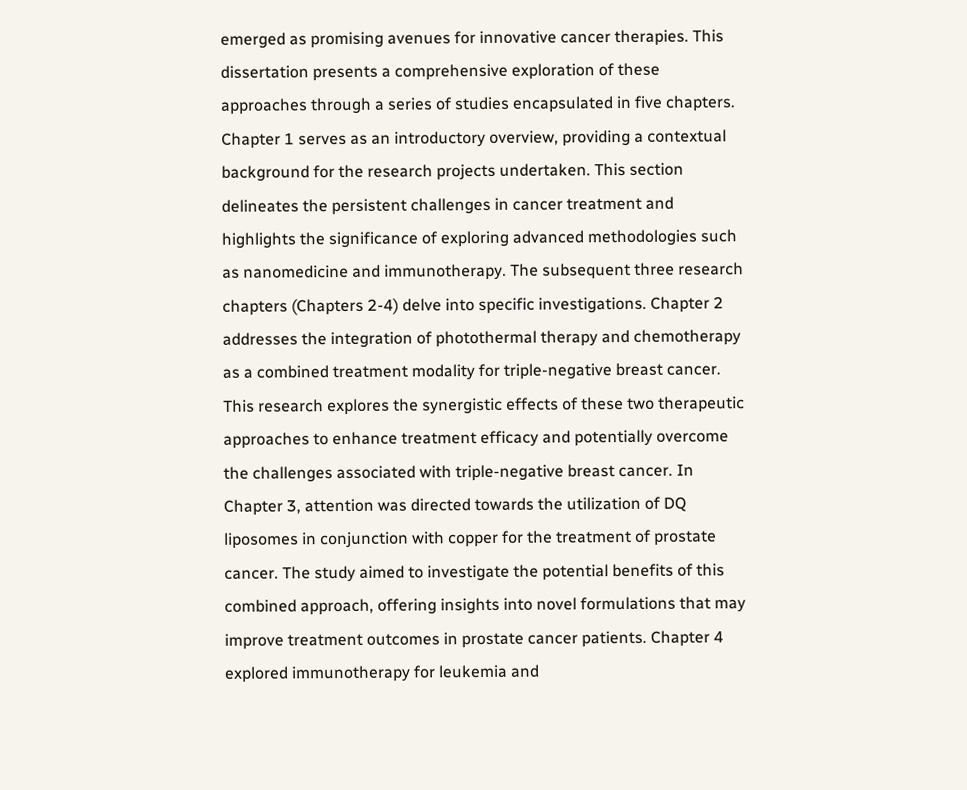emerged as promising avenues for innovative cancer therapies. This dissertation presents a comprehensive exploration of these approaches through a series of studies encapsulated in five chapters. Chapter 1 serves as an introductory overview, providing a contextual background for the research projects undertaken. This section delineates the persistent challenges in cancer treatment and highlights the significance of exploring advanced methodologies such as nanomedicine and immunotherapy. The subsequent three research chapters (Chapters 2-4) delve into specific investigations. Chapter 2 addresses the integration of photothermal therapy and chemotherapy as a combined treatment modality for triple-negative breast cancer. This research explores the synergistic effects of these two therapeutic approaches to enhance treatment efficacy and potentially overcome the challenges associated with triple-negative breast cancer. In Chapter 3, attention was directed towards the utilization of DQ liposomes in conjunction with copper for the treatment of prostate cancer. The study aimed to investigate the potential benefits of this combined approach, offering insights into novel formulations that may improve treatment outcomes in prostate cancer patients. Chapter 4 explored immunotherapy for leukemia and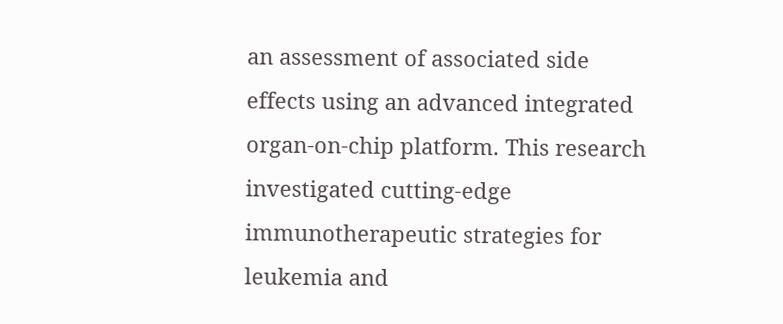an assessment of associated side effects using an advanced integrated organ-on-chip platform. This research investigated cutting-edge immunotherapeutic strategies for leukemia and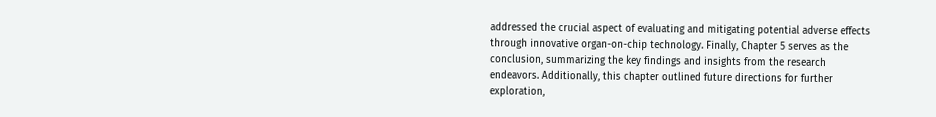addressed the crucial aspect of evaluating and mitigating potential adverse effects through innovative organ-on-chip technology. Finally, Chapter 5 serves as the conclusion, summarizing the key findings and insights from the research endeavors. Additionally, this chapter outlined future directions for further exploration,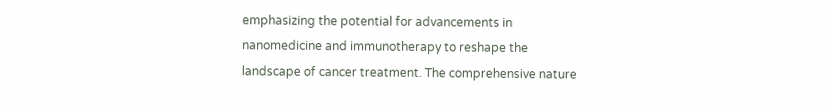emphasizing the potential for advancements in nanomedicine and immunotherapy to reshape the landscape of cancer treatment. The comprehensive nature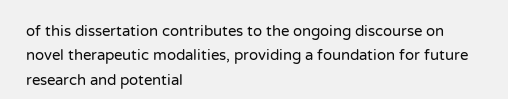of this dissertation contributes to the ongoing discourse on novel therapeutic modalities, providing a foundation for future research and potential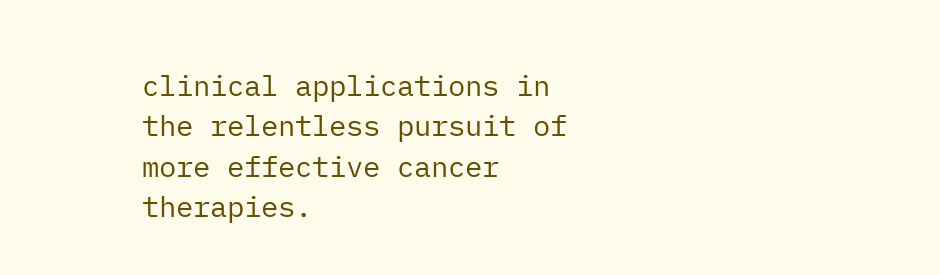clinical applications in the relentless pursuit of more effective cancer therapies.